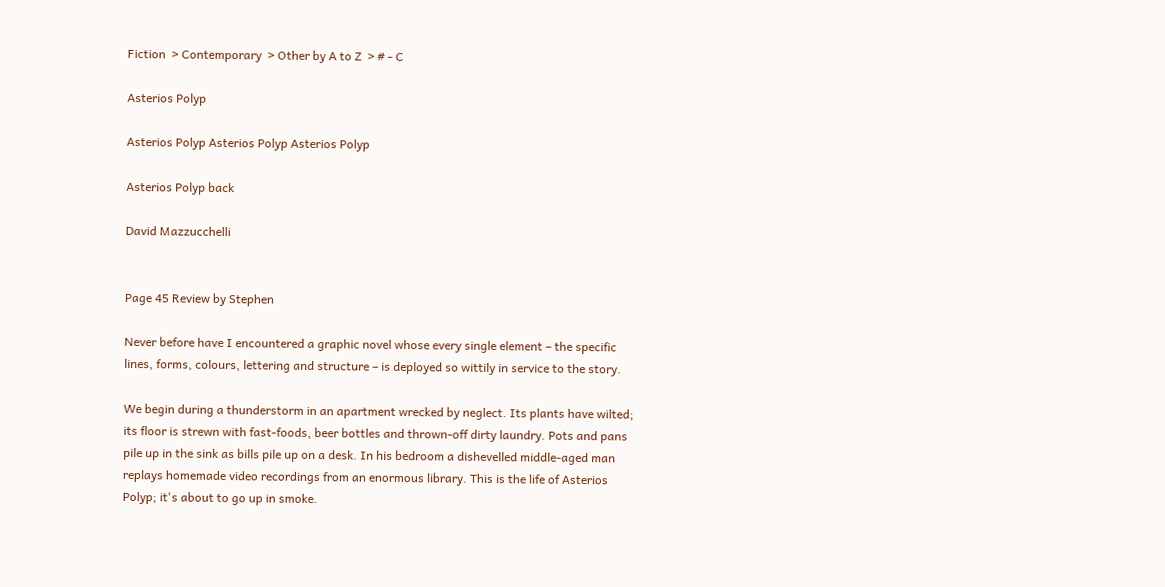Fiction  > Contemporary  > Other by A to Z  > # - C

Asterios Polyp

Asterios Polyp Asterios Polyp Asterios Polyp

Asterios Polyp back

David Mazzucchelli


Page 45 Review by Stephen

Never before have I encountered a graphic novel whose every single element – the specific lines, forms, colours, lettering and structure – is deployed so wittily in service to the story.

We begin during a thunderstorm in an apartment wrecked by neglect. Its plants have wilted; its floor is strewn with fast-foods, beer bottles and thrown-off dirty laundry. Pots and pans pile up in the sink as bills pile up on a desk. In his bedroom a dishevelled middle-aged man replays homemade video recordings from an enormous library. This is the life of Asterios Polyp; it's about to go up in smoke.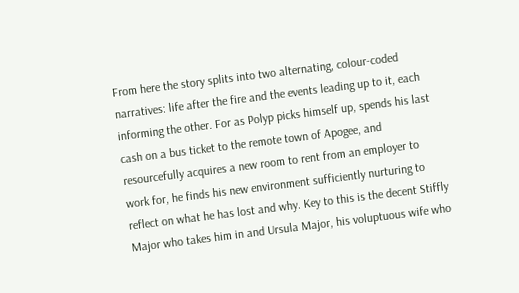From here the story splits into two alternating, colour-coded narratives: life after the fire and the events leading up to it, each informing the other. For as Polyp picks himself up, spends his last cash on a bus ticket to the remote town of Apogee, and resourcefully acquires a new room to rent from an employer to work for, he finds his new environment sufficiently nurturing to reflect on what he has lost and why. Key to this is the decent Stiffly Major who takes him in and Ursula Major, his voluptuous wife who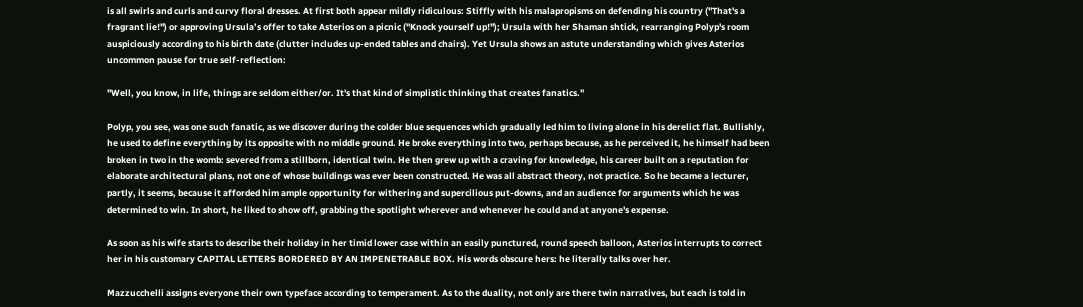is all swirls and curls and curvy floral dresses. At first both appear mildly ridiculous: Stiffly with his malapropisms on defending his country ("That's a fragrant lie!") or approving Ursula’s offer to take Asterios on a picnic ("Knock yourself up!"); Ursula with her Shaman shtick, rearranging Polyp's room auspiciously according to his birth date (clutter includes up-ended tables and chairs). Yet Ursula shows an astute understanding which gives Asterios uncommon pause for true self-reflection:

"Well, you know, in life, things are seldom either/or. It's that kind of simplistic thinking that creates fanatics."

Polyp, you see, was one such fanatic, as we discover during the colder blue sequences which gradually led him to living alone in his derelict flat. Bullishly, he used to define everything by its opposite with no middle ground. He broke everything into two, perhaps because, as he perceived it, he himself had been broken in two in the womb: severed from a stillborn, identical twin. He then grew up with a craving for knowledge, his career built on a reputation for elaborate architectural plans, not one of whose buildings was ever been constructed. He was all abstract theory, not practice. So he became a lecturer, partly, it seems, because it afforded him ample opportunity for withering and supercilious put-downs, and an audience for arguments which he was determined to win. In short, he liked to show off, grabbing the spotlight wherever and whenever he could and at anyone's expense.

As soon as his wife starts to describe their holiday in her timid lower case within an easily punctured, round speech balloon, Asterios interrupts to correct her in his customary CAPITAL LETTERS BORDERED BY AN IMPENETRABLE BOX. His words obscure hers: he literally talks over her.

Mazzucchelli assigns everyone their own typeface according to temperament. As to the duality, not only are there twin narratives, but each is told in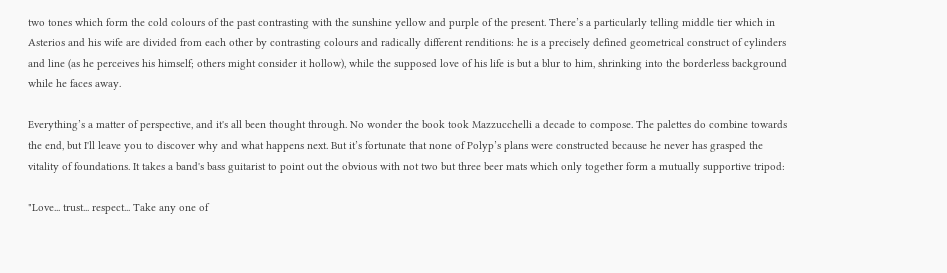two tones which form the cold colours of the past contrasting with the sunshine yellow and purple of the present. There’s a particularly telling middle tier which in Asterios and his wife are divided from each other by contrasting colours and radically different renditions: he is a precisely defined geometrical construct of cylinders and line (as he perceives his himself; others might consider it hollow), while the supposed love of his life is but a blur to him, shrinking into the borderless background while he faces away.

Everything’s a matter of perspective, and it's all been thought through. No wonder the book took Mazzucchelli a decade to compose. The palettes do combine towards the end, but I'll leave you to discover why and what happens next. But it’s fortunate that none of Polyp’s plans were constructed because he never has grasped the vitality of foundations. It takes a band's bass guitarist to point out the obvious with not two but three beer mats which only together form a mutually supportive tripod:

"Love... trust... respect... Take any one of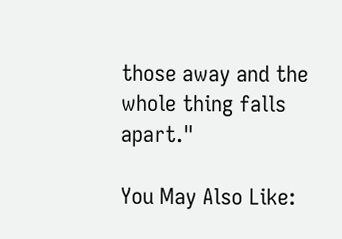those away and the whole thing falls apart."

You May Also Like: